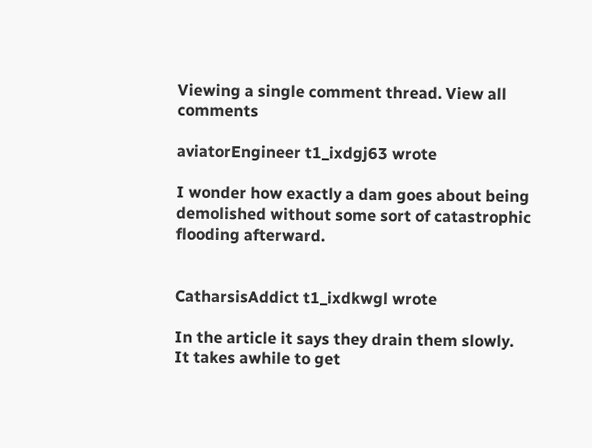Viewing a single comment thread. View all comments

aviatorEngineer t1_ixdgj63 wrote

I wonder how exactly a dam goes about being demolished without some sort of catastrophic flooding afterward.


CatharsisAddict t1_ixdkwgl wrote

In the article it says they drain them slowly. It takes awhile to get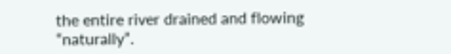the entire river drained and flowing “naturally”.